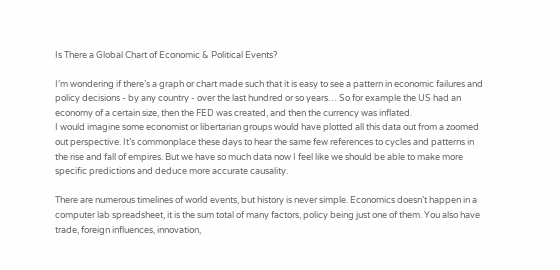Is There a Global Chart of Economic & Political Events?

I’m wondering if there’s a graph or chart made such that it is easy to see a pattern in economic failures and policy decisions - by any country - over the last hundred or so years… So for example the US had an economy of a certain size, then the FED was created, and then the currency was inflated.
I would imagine some economist or libertarian groups would have plotted all this data out from a zoomed out perspective. It’s commonplace these days to hear the same few references to cycles and patterns in the rise and fall of empires. But we have so much data now I feel like we should be able to make more specific predictions and deduce more accurate causality.

There are numerous timelines of world events, but history is never simple. Economics doesn’t happen in a computer lab spreadsheet, it is the sum total of many factors, policy being just one of them. You also have trade, foreign influences, innovation,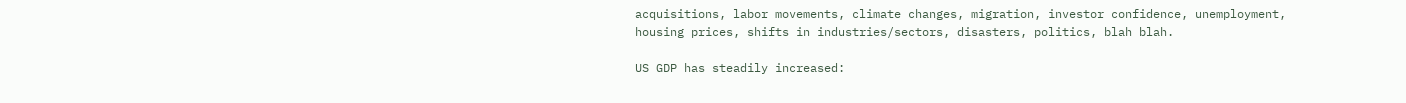acquisitions, labor movements, climate changes, migration, investor confidence, unemployment, housing prices, shifts in industries/sectors, disasters, politics, blah blah.

US GDP has steadily increased: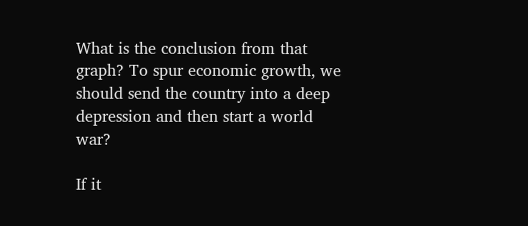What is the conclusion from that graph? To spur economic growth, we should send the country into a deep depression and then start a world war?

If it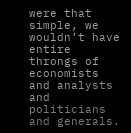were that simple, we wouldn’t have entire throngs of economists and analysts and politicians and generals.